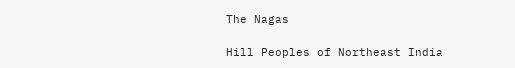The Nagas

Hill Peoples of Northeast India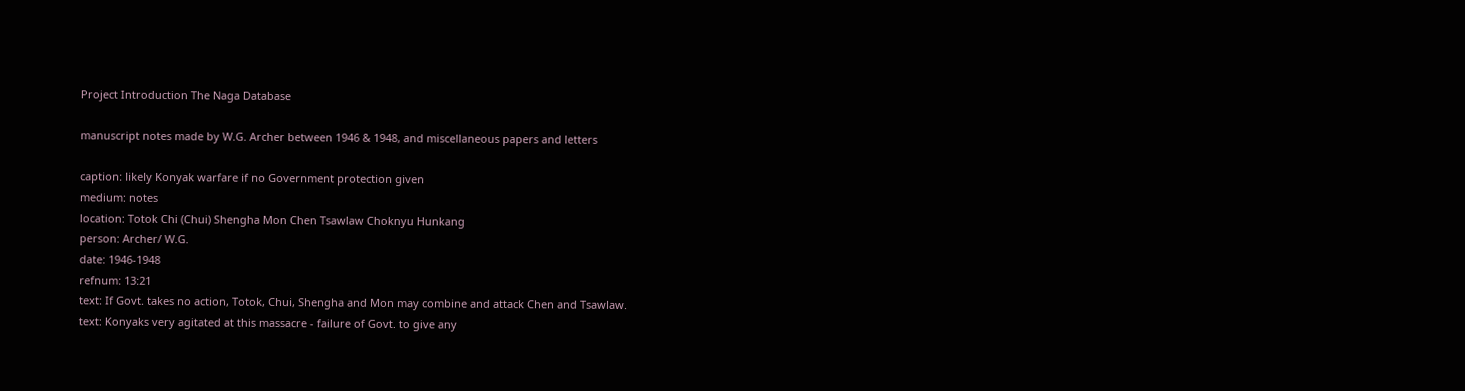Project Introduction The Naga Database

manuscript notes made by W.G. Archer between 1946 & 1948, and miscellaneous papers and letters

caption: likely Konyak warfare if no Government protection given
medium: notes
location: Totok Chi (Chui) Shengha Mon Chen Tsawlaw Choknyu Hunkang
person: Archer/ W.G.
date: 1946-1948
refnum: 13:21
text: If Govt. takes no action, Totok, Chui, Shengha and Mon may combine and attack Chen and Tsawlaw.
text: Konyaks very agitated at this massacre - failure of Govt. to give any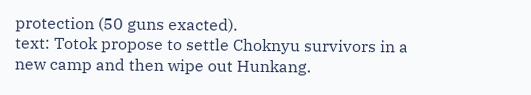protection (50 guns exacted).
text: Totok propose to settle Choknyu survivors in a new camp and then wipe out Hunkang.